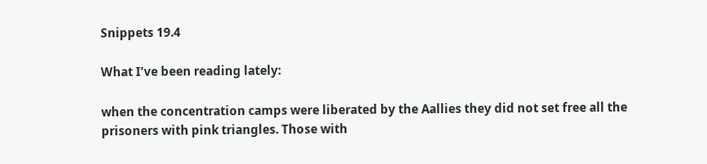Snippets 19.4

What I’ve been reading lately:

when the concentration camps were liberated by the Aallies they did not set free all the prisoners with pink triangles. Those with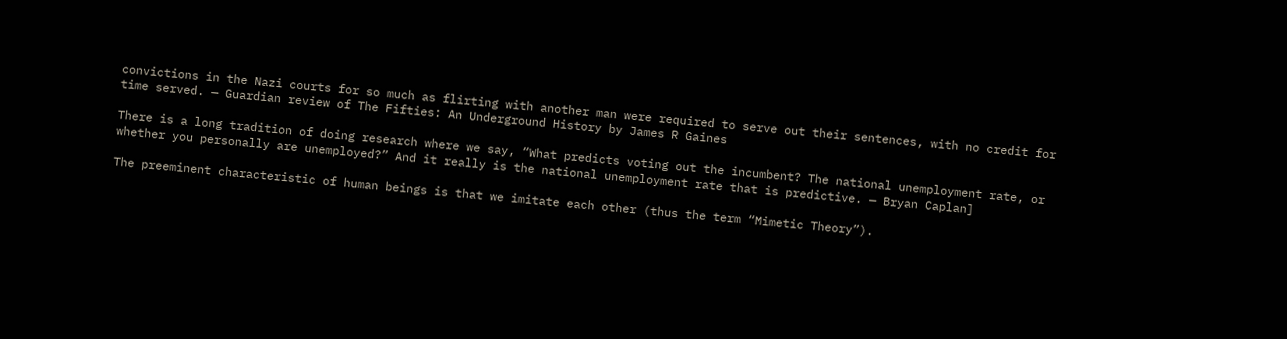convictions in the Nazi courts for so much as flirting with another man were required to serve out their sentences, with no credit for time served. — Guardian review of The Fifties: An Underground History by James R Gaines

There is a long tradition of doing research where we say, “What predicts voting out the incumbent? The national unemployment rate, or whether you personally are unemployed?” And it really is the national unemployment rate that is predictive. — Bryan Caplan]

The preeminent characteristic of human beings is that we imitate each other (thus the term “Mimetic Theory”).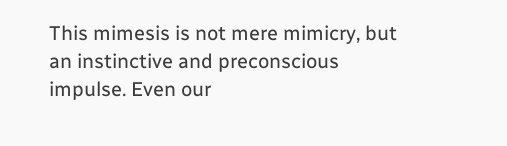This mimesis is not mere mimicry, but an instinctive and preconscious impulse. Even our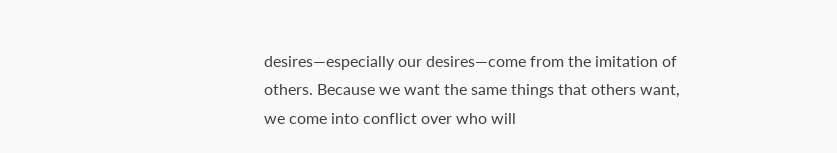desires—especially our desires—come from the imitation of others. Because we want the same things that others want, we come into conflict over who will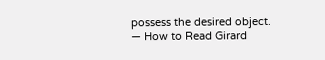possess the desired object. — How to Read Girard